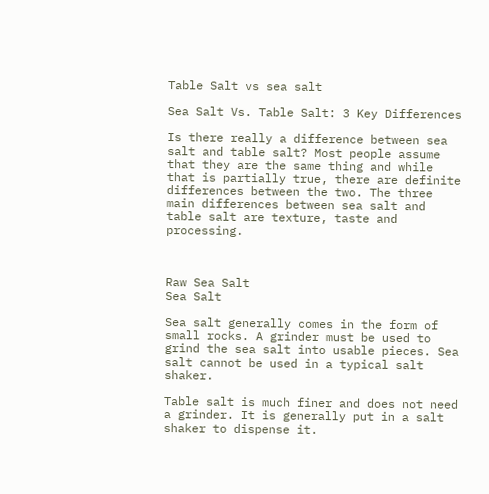Table Salt vs sea salt

Sea Salt Vs. Table Salt: 3 Key Differences

Is there really a difference between sea salt and table salt? Most people assume that they are the same thing and while that is partially true, there are definite differences between the two. The three main differences between sea salt and table salt are texture, taste and processing.



Raw Sea Salt
Sea Salt

Sea salt generally comes in the form of small rocks. A grinder must be used to grind the sea salt into usable pieces. Sea salt cannot be used in a typical salt shaker.

Table salt is much finer and does not need a grinder. It is generally put in a salt shaker to dispense it.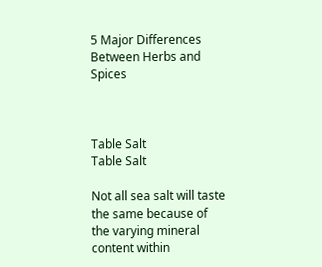5 Major Differences Between Herbs and Spices



Table Salt
Table Salt

Not all sea salt will taste the same because of the varying mineral content within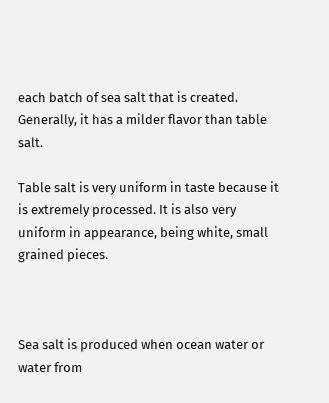each batch of sea salt that is created. Generally, it has a milder flavor than table salt.

Table salt is very uniform in taste because it is extremely processed. It is also very uniform in appearance, being white, small grained pieces.



Sea salt is produced when ocean water or water from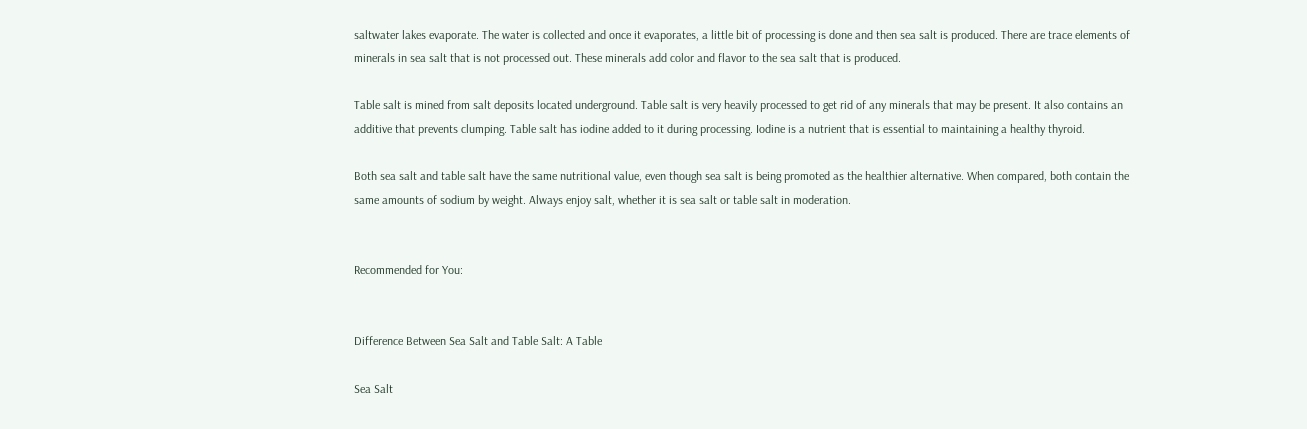saltwater lakes evaporate. The water is collected and once it evaporates, a little bit of processing is done and then sea salt is produced. There are trace elements of minerals in sea salt that is not processed out. These minerals add color and flavor to the sea salt that is produced.

Table salt is mined from salt deposits located underground. Table salt is very heavily processed to get rid of any minerals that may be present. It also contains an additive that prevents clumping. Table salt has iodine added to it during processing. Iodine is a nutrient that is essential to maintaining a healthy thyroid.

Both sea salt and table salt have the same nutritional value, even though sea salt is being promoted as the healthier alternative. When compared, both contain the same amounts of sodium by weight. Always enjoy salt, whether it is sea salt or table salt in moderation.


Recommended for You:


Difference Between Sea Salt and Table Salt: A Table

Sea Salt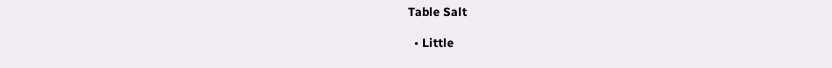Table Salt

  • Little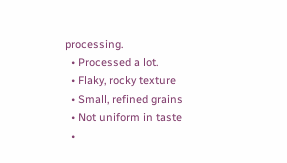processing.
  • Processed a lot.
  • Flaky, rocky texture
  • Small, refined grains
  • Not uniform in taste
  •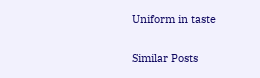Uniform in taste

Similar Posts